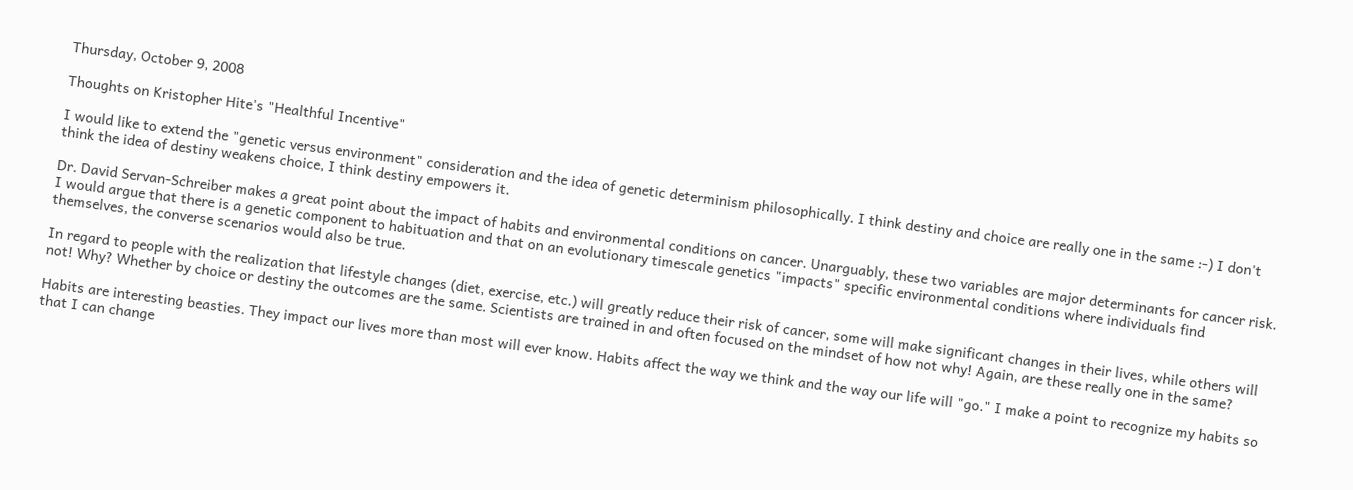Thursday, October 9, 2008

Thoughts on Kristopher Hite's "Healthful Incentive"

I would like to extend the "genetic versus environment" consideration and the idea of genetic determinism philosophically. I think destiny and choice are really one in the same :-) I don't think the idea of destiny weakens choice, I think destiny empowers it.

Dr. David Servan-Schreiber makes a great point about the impact of habits and environmental conditions on cancer. Unarguably, these two variables are major determinants for cancer risk. I would argue that there is a genetic component to habituation and that on an evolutionary timescale genetics "impacts" specific environmental conditions where individuals find themselves, the converse scenarios would also be true.

In regard to people with the realization that lifestyle changes (diet, exercise, etc.) will greatly reduce their risk of cancer, some will make significant changes in their lives, while others will not! Why? Whether by choice or destiny the outcomes are the same. Scientists are trained in and often focused on the mindset of how not why! Again, are these really one in the same?

Habits are interesting beasties. They impact our lives more than most will ever know. Habits affect the way we think and the way our life will "go." I make a point to recognize my habits so that I can change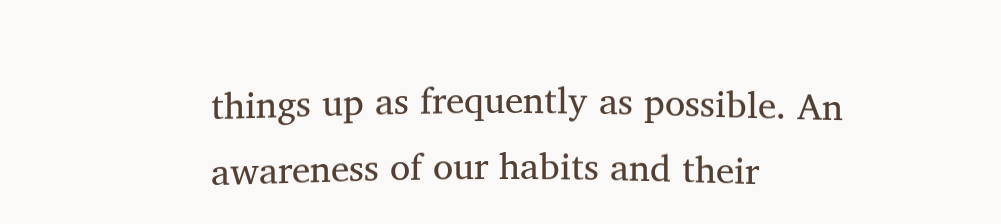things up as frequently as possible. An awareness of our habits and their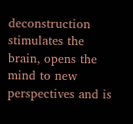deconstruction stimulates the brain, opens the mind to new perspectives and is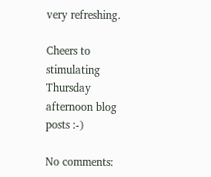very refreshing.

Cheers to stimulating Thursday afternoon blog posts :-)

No comments: